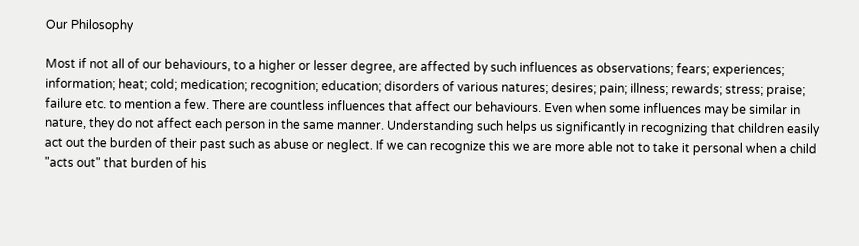Our Philosophy

Most if not all of our behaviours, to a higher or lesser degree, are affected by such influences as observations; fears; experiences; information; heat; cold; medication; recognition; education; disorders of various natures; desires; pain; illness; rewards; stress; praise; failure etc. to mention a few. There are countless influences that affect our behaviours. Even when some influences may be similar in nature, they do not affect each person in the same manner. Understanding such helps us significantly in recognizing that children easily act out the burden of their past such as abuse or neglect. If we can recognize this we are more able not to take it personal when a child "acts out" that burden of his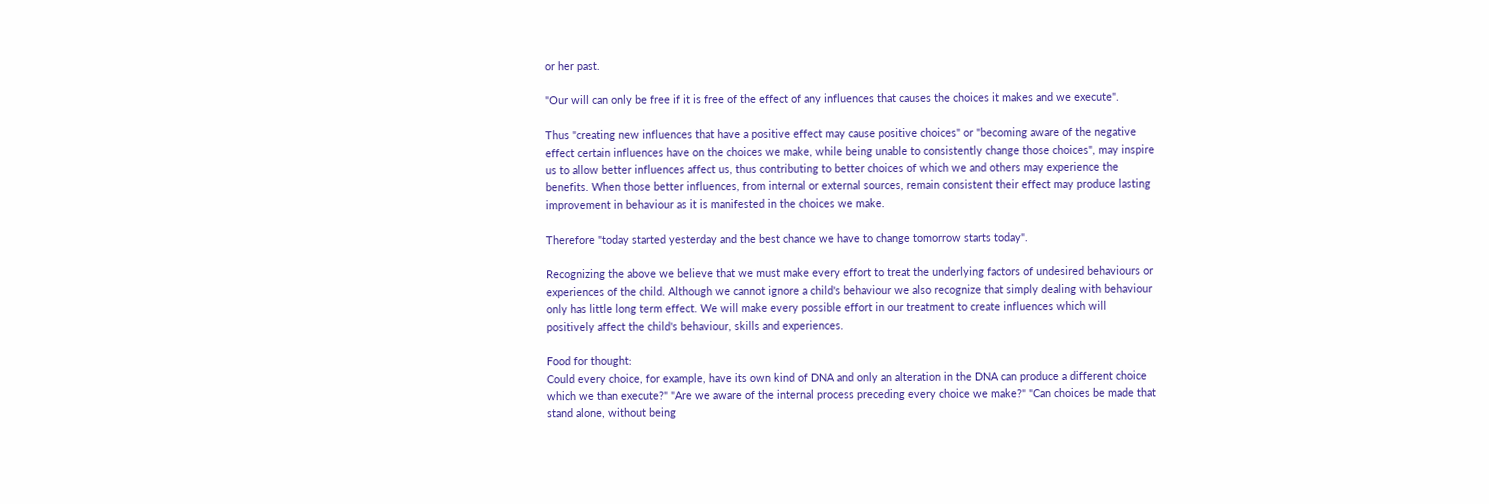or her past.

"Our will can only be free if it is free of the effect of any influences that causes the choices it makes and we execute".

Thus "creating new influences that have a positive effect may cause positive choices" or "becoming aware of the negative effect certain influences have on the choices we make, while being unable to consistently change those choices", may inspire us to allow better influences affect us, thus contributing to better choices of which we and others may experience the benefits. When those better influences, from internal or external sources, remain consistent their effect may produce lasting improvement in behaviour as it is manifested in the choices we make.

Therefore "today started yesterday and the best chance we have to change tomorrow starts today".

Recognizing the above we believe that we must make every effort to treat the underlying factors of undesired behaviours or experiences of the child. Although we cannot ignore a child's behaviour we also recognize that simply dealing with behaviour only has little long term effect. We will make every possible effort in our treatment to create influences which will positively affect the child's behaviour, skills and experiences.

Food for thought:
Could every choice, for example, have its own kind of DNA and only an alteration in the DNA can produce a different choice which we than execute?" "Are we aware of the internal process preceding every choice we make?" "Can choices be made that stand alone, without being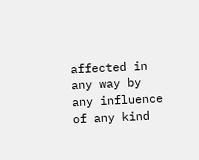affected in any way by any influence of any kind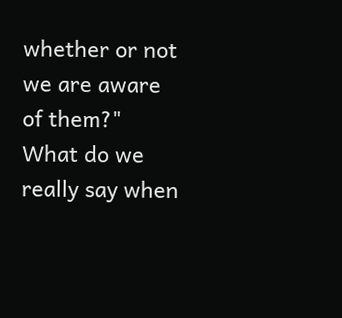whether or not we are aware of them?" What do we really say when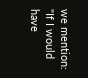we mention: "If I would have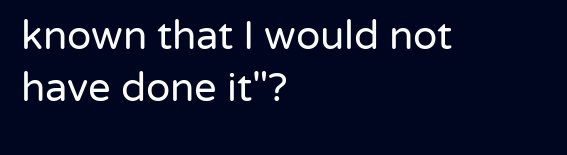known that I would not have done it"?